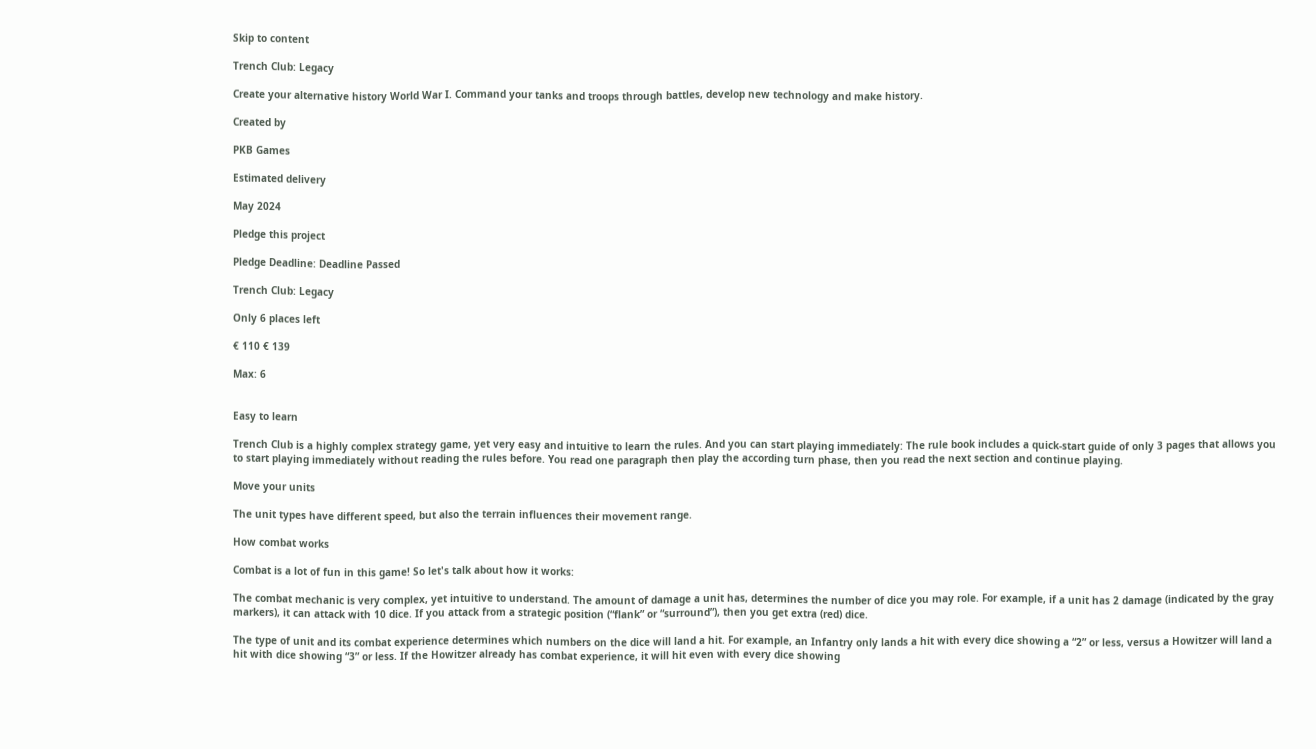Skip to content

Trench Club: Legacy

Create your alternative history World War I. Command your tanks and troops through battles, develop new technology and make history.

Created by

PKB Games

Estimated delivery

May 2024

Pledge this project

Pledge Deadline: Deadline Passed

Trench Club: Legacy

Only 6 places left

€ 110 € 139

Max: 6


Easy to learn

Trench Club is a highly complex strategy game, yet very easy and intuitive to learn the rules. And you can start playing immediately: The rule book includes a quick-start guide of only 3 pages that allows you to start playing immediately without reading the rules before. You read one paragraph then play the according turn phase, then you read the next section and continue playing.

Move your units

The unit types have different speed, but also the terrain influences their movement range.

How combat works

Combat is a lot of fun in this game! So let's talk about how it works:

The combat mechanic is very complex, yet intuitive to understand. The amount of damage a unit has, determines the number of dice you may role. For example, if a unit has 2 damage (indicated by the gray markers), it can attack with 10 dice. If you attack from a strategic position (“flank” or “surround”), then you get extra (red) dice.

The type of unit and its combat experience determines which numbers on the dice will land a hit. For example, an Infantry only lands a hit with every dice showing a “2” or less, versus a Howitzer will land a hit with dice showing “3” or less. If the Howitzer already has combat experience, it will hit even with every dice showing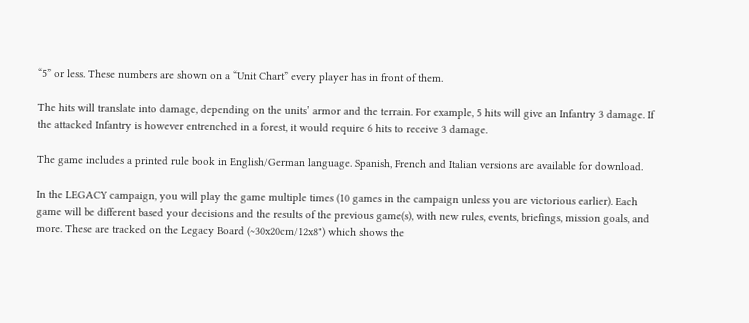“5” or less. These numbers are shown on a “Unit Chart” every player has in front of them.

The hits will translate into damage, depending on the units’ armor and the terrain. For example, 5 hits will give an Infantry 3 damage. If the attacked Infantry is however entrenched in a forest, it would require 6 hits to receive 3 damage.

The game includes a printed rule book in English/German language. Spanish, French and Italian versions are available for download.

In the LEGACY campaign, you will play the game multiple times (10 games in the campaign unless you are victorious earlier). Each game will be different based your decisions and the results of the previous game(s), with new rules, events, briefings, mission goals, and more. These are tracked on the Legacy Board (~30x20cm/12x8") which shows the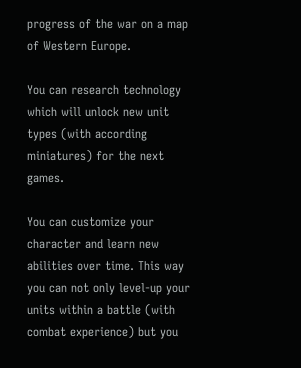progress of the war on a map of Western Europe.

You can research technology which will unlock new unit types (with according miniatures) for the next games.

You can customize your character and learn new abilities over time. This way you can not only level-up your units within a battle (with combat experience) but you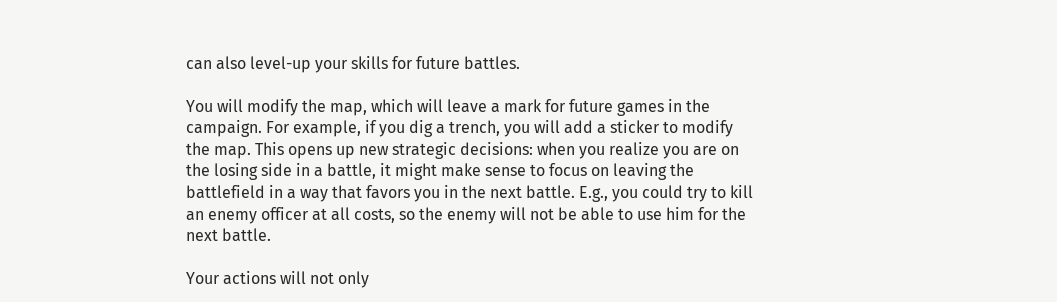can also level-up your skills for future battles.

You will modify the map, which will leave a mark for future games in the campaign. For example, if you dig a trench, you will add a sticker to modify the map. This opens up new strategic decisions: when you realize you are on the losing side in a battle, it might make sense to focus on leaving the battlefield in a way that favors you in the next battle. E.g., you could try to kill an enemy officer at all costs, so the enemy will not be able to use him for the next battle.

Your actions will not only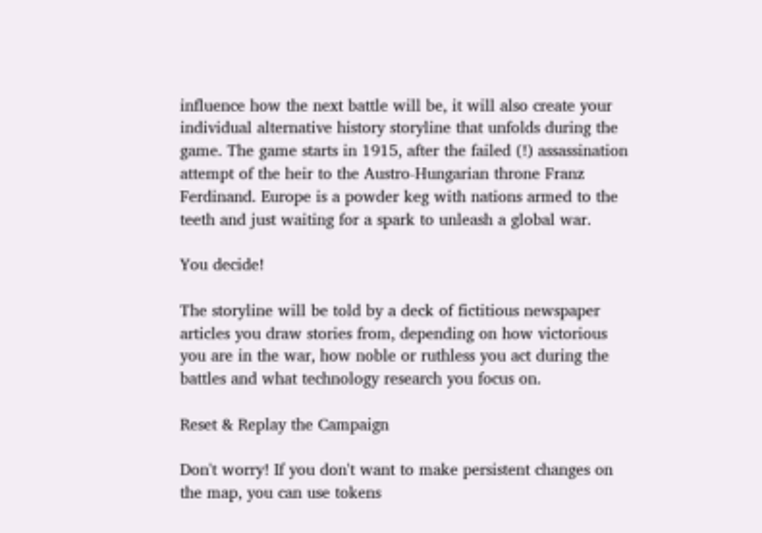influence how the next battle will be, it will also create your individual alternative history storyline that unfolds during the game. The game starts in 1915, after the failed (!) assassination attempt of the heir to the Austro-Hungarian throne Franz Ferdinand. Europe is a powder keg with nations armed to the teeth and just waiting for a spark to unleash a global war.

You decide!

The storyline will be told by a deck of fictitious newspaper articles you draw stories from, depending on how victorious you are in the war, how noble or ruthless you act during the battles and what technology research you focus on.

Reset & Replay the Campaign

Don't worry! If you don't want to make persistent changes on the map, you can use tokens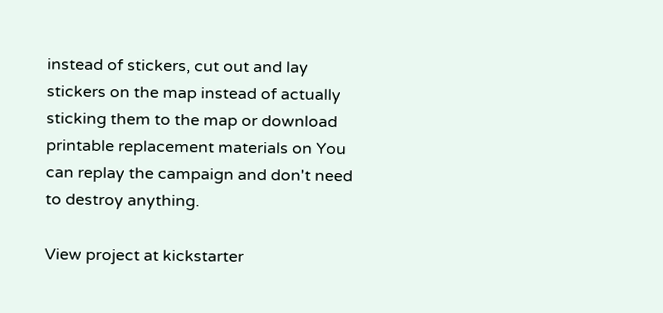instead of stickers, cut out and lay stickers on the map instead of actually sticking them to the map or download printable replacement materials on You can replay the campaign and don't need to destroy anything.

View project at kickstarter